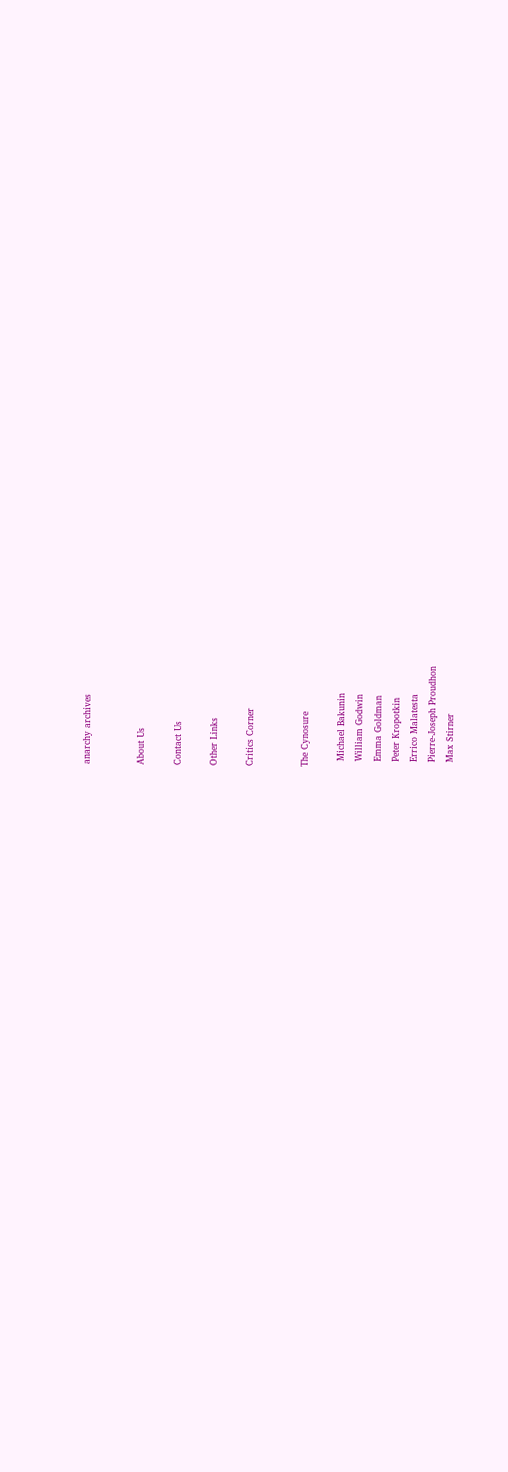anarchy archives


About Us

Contact Us

Other Links

Critics Corner


The Cynosure

  Michael Bakunin
  William Godwin
  Emma Goldman
  Peter Kropotkin
  Errico Malatesta
  Pierre-Joseph Proudhon
  Max Stirner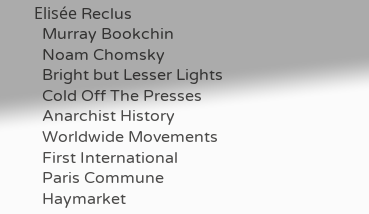Elisée Reclus
  Murray Bookchin
  Noam Chomsky
  Bright but Lesser Lights
  Cold Off The Presses
  Anarchist History
  Worldwide Movements
  First International
  Paris Commune
  Haymarket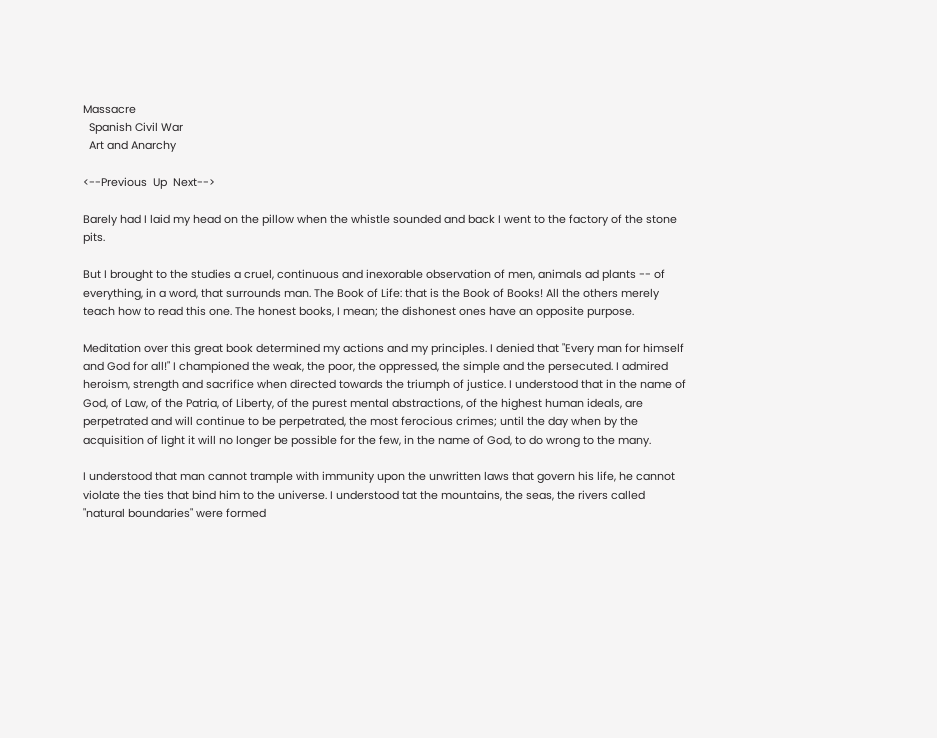Massacre
  Spanish Civil War
  Art and Anarchy

<--Previous  Up  Next-->

Barely had I laid my head on the pillow when the whistle sounded and back I went to the factory of the stone pits.

But I brought to the studies a cruel, continuous and inexorable observation of men, animals ad plants -- of everything, in a word, that surrounds man. The Book of Life: that is the Book of Books! All the others merely teach how to read this one. The honest books, I mean; the dishonest ones have an opposite purpose.

Meditation over this great book determined my actions and my principles. I denied that "Every man for himself and God for all!" I championed the weak, the poor, the oppressed, the simple and the persecuted. I admired heroism, strength and sacrifice when directed towards the triumph of justice. I understood that in the name of God, of Law, of the Patria, of Liberty, of the purest mental abstractions, of the highest human ideals, are perpetrated and will continue to be perpetrated, the most ferocious crimes; until the day when by the acquisition of light it will no longer be possible for the few, in the name of God, to do wrong to the many.

I understood that man cannot trample with immunity upon the unwritten laws that govern his life, he cannot violate the ties that bind him to the universe. I understood tat the mountains, the seas, the rivers called "natural boundaries" were formed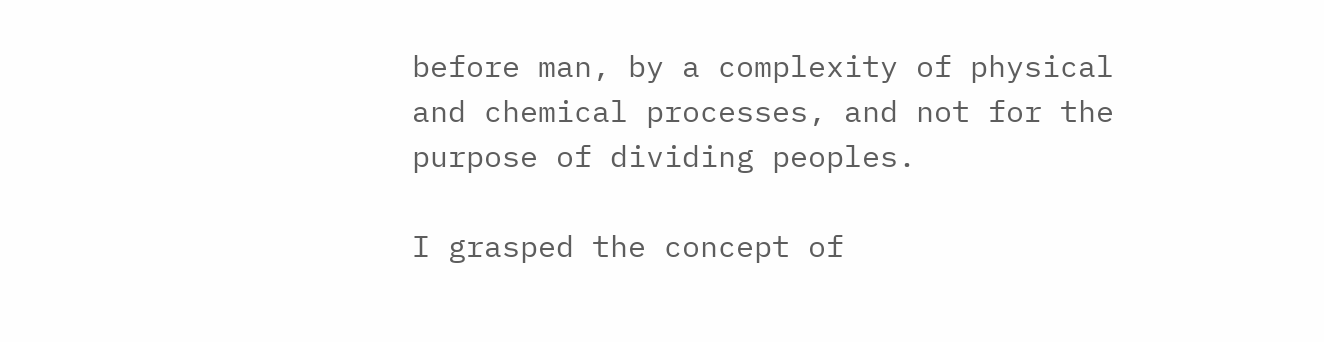before man, by a complexity of physical and chemical processes, and not for the purpose of dividing peoples.

I grasped the concept of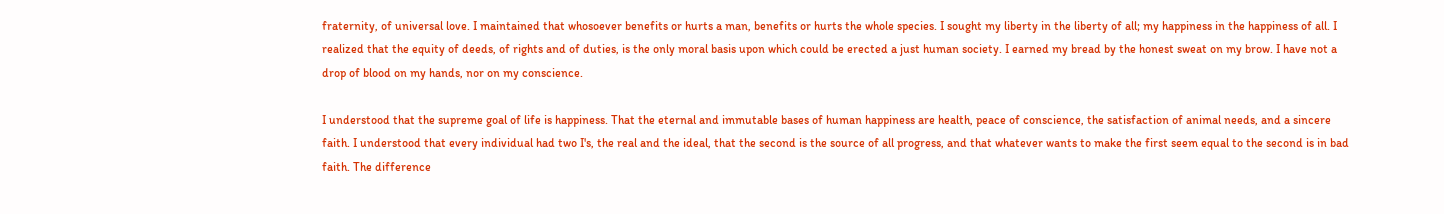fraternity, of universal love. I maintained that whosoever benefits or hurts a man, benefits or hurts the whole species. I sought my liberty in the liberty of all; my happiness in the happiness of all. I realized that the equity of deeds, of rights and of duties, is the only moral basis upon which could be erected a just human society. I earned my bread by the honest sweat on my brow. I have not a drop of blood on my hands, nor on my conscience.

I understood that the supreme goal of life is happiness. That the eternal and immutable bases of human happiness are health, peace of conscience, the satisfaction of animal needs, and a sincere faith. I understood that every individual had two I's, the real and the ideal, that the second is the source of all progress, and that whatever wants to make the first seem equal to the second is in bad faith. The difference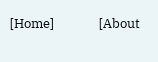[Home]               [About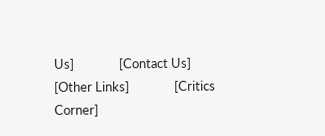Us]               [Contact Us]               [Other Links]               [Critics Corner]